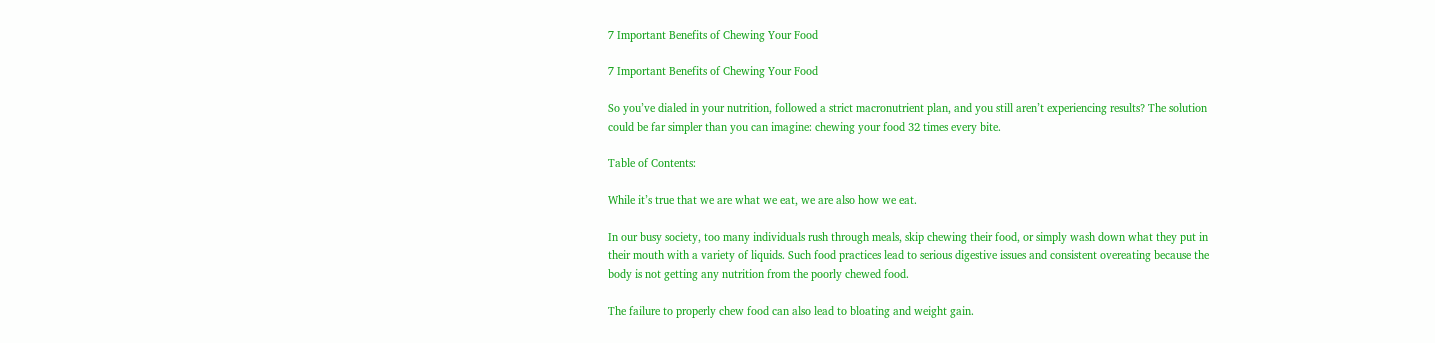7 Important Benefits of Chewing Your Food

7 Important Benefits of Chewing Your Food

So you’ve dialed in your nutrition, followed a strict macronutrient plan, and you still aren’t experiencing results? The solution could be far simpler than you can imagine: chewing your food 32 times every bite.

Table of Contents:

While it’s true that we are what we eat, we are also how we eat.

In our busy society, too many individuals rush through meals, skip chewing their food, or simply wash down what they put in their mouth with a variety of liquids. Such food practices lead to serious digestive issues and consistent overeating because the body is not getting any nutrition from the poorly chewed food.

The failure to properly chew food can also lead to bloating and weight gain.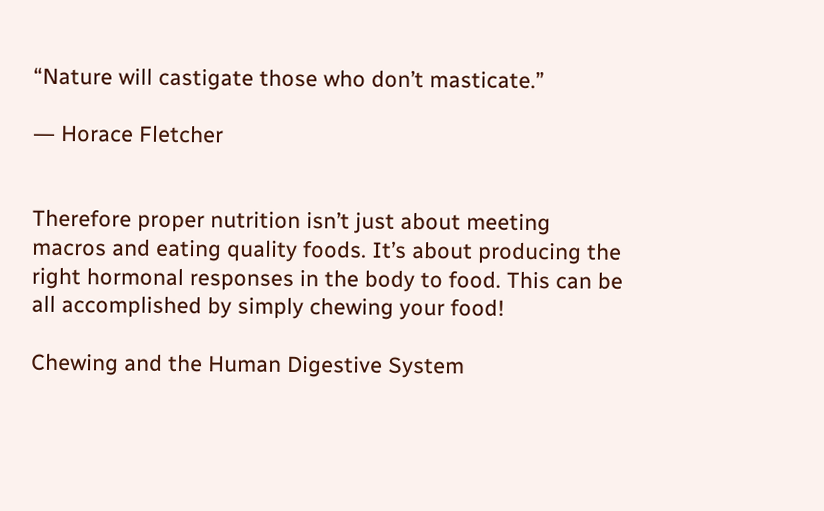“Nature will castigate those who don’t masticate.”

― Horace Fletcher


Therefore proper nutrition isn’t just about meeting macros and eating quality foods. It’s about producing the right hormonal responses in the body to food. This can be all accomplished by simply chewing your food!

Chewing and the Human Digestive System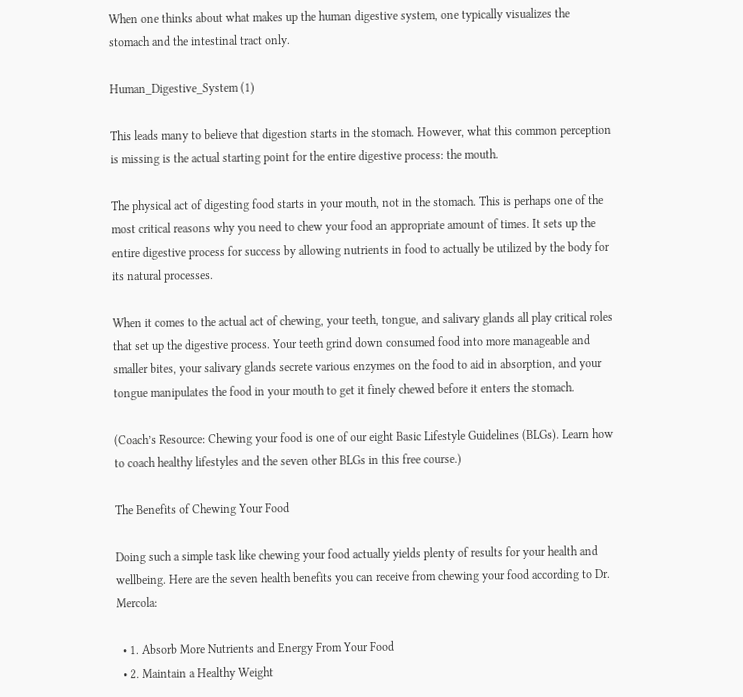When one thinks about what makes up the human digestive system, one typically visualizes the stomach and the intestinal tract only.

Human_Digestive_System (1)

This leads many to believe that digestion starts in the stomach. However, what this common perception is missing is the actual starting point for the entire digestive process: the mouth.

The physical act of digesting food starts in your mouth, not in the stomach. This is perhaps one of the most critical reasons why you need to chew your food an appropriate amount of times. It sets up the entire digestive process for success by allowing nutrients in food to actually be utilized by the body for its natural processes.

When it comes to the actual act of chewing, your teeth, tongue, and salivary glands all play critical roles that set up the digestive process. Your teeth grind down consumed food into more manageable and smaller bites, your salivary glands secrete various enzymes on the food to aid in absorption, and your tongue manipulates the food in your mouth to get it finely chewed before it enters the stomach.

(Coach’s Resource: Chewing your food is one of our eight Basic Lifestyle Guidelines (BLGs). Learn how to coach healthy lifestyles and the seven other BLGs in this free course.)

The Benefits of Chewing Your Food

Doing such a simple task like chewing your food actually yields plenty of results for your health and wellbeing. Here are the seven health benefits you can receive from chewing your food according to Dr. Mercola:

  • 1. Absorb More Nutrients and Energy From Your Food
  • 2. Maintain a Healthy Weight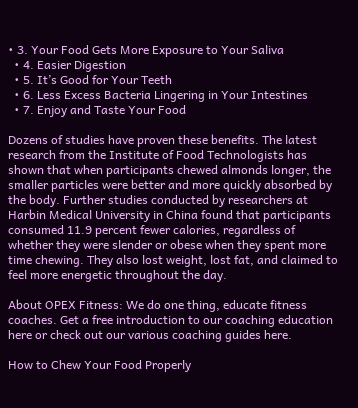• 3. Your Food Gets More Exposure to Your Saliva
  • 4. Easier Digestion
  • 5. It’s Good for Your Teeth
  • 6. Less Excess Bacteria Lingering in Your Intestines
  • 7. Enjoy and Taste Your Food

Dozens of studies have proven these benefits. The latest research from the Institute of Food Technologists has shown that when participants chewed almonds longer, the smaller particles were better and more quickly absorbed by the body. Further studies conducted by researchers at Harbin Medical University in China found that participants consumed 11.9 percent fewer calories, regardless of whether they were slender or obese when they spent more time chewing. They also lost weight, lost fat, and claimed to feel more energetic throughout the day.

About OPEX Fitness: We do one thing, educate fitness coaches. Get a free introduction to our coaching education here or check out our various coaching guides here.

How to Chew Your Food Properly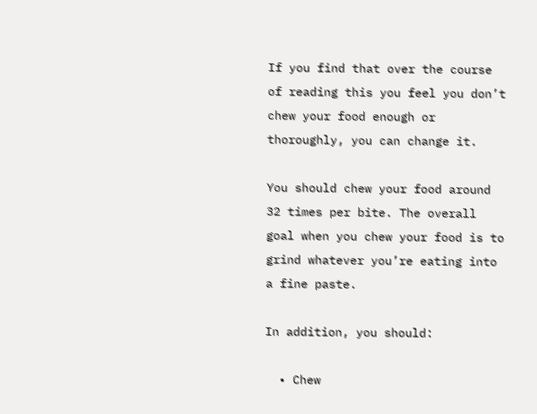If you find that over the course of reading this you feel you don’t chew your food enough or thoroughly, you can change it.

You should chew your food around 32 times per bite. The overall goal when you chew your food is to grind whatever you’re eating into a fine paste.

In addition, you should:

  • Chew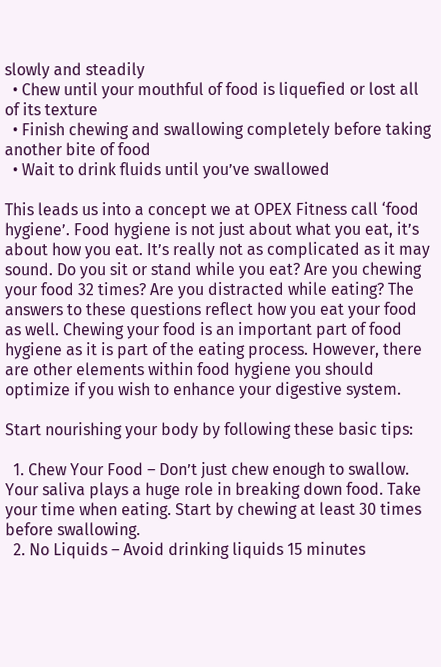slowly and steadily
  • Chew until your mouthful of food is liquefied or lost all of its texture
  • Finish chewing and swallowing completely before taking another bite of food
  • Wait to drink fluids until you’ve swallowed

This leads us into a concept we at OPEX Fitness call ‘food hygiene’. Food hygiene is not just about what you eat, it’s about how you eat. It’s really not as complicated as it may sound. Do you sit or stand while you eat? Are you chewing your food 32 times? Are you distracted while eating? The answers to these questions reflect how you eat your food as well. Chewing your food is an important part of food hygiene as it is part of the eating process. However, there are other elements within food hygiene you should optimize if you wish to enhance your digestive system.

Start nourishing your body by following these basic tips:

  1. Chew Your Food – Don’t just chew enough to swallow. Your saliva plays a huge role in breaking down food. Take your time when eating. Start by chewing at least 30 times before swallowing.
  2. No Liquids – Avoid drinking liquids 15 minutes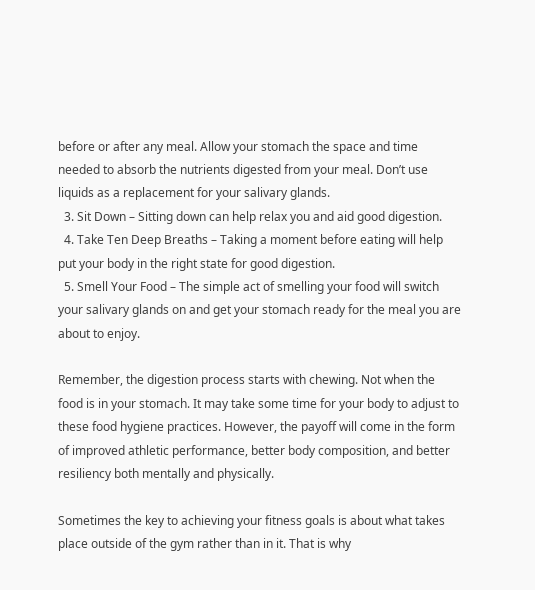before or after any meal. Allow your stomach the space and time needed to absorb the nutrients digested from your meal. Don’t use liquids as a replacement for your salivary glands.
  3. Sit Down – Sitting down can help relax you and aid good digestion.
  4. Take Ten Deep Breaths – Taking a moment before eating will help put your body in the right state for good digestion.
  5. Smell Your Food – The simple act of smelling your food will switch your salivary glands on and get your stomach ready for the meal you are about to enjoy.

Remember, the digestion process starts with chewing. Not when the food is in your stomach. It may take some time for your body to adjust to these food hygiene practices. However, the payoff will come in the form of improved athletic performance, better body composition, and better resiliency both mentally and physically.

Sometimes the key to achieving your fitness goals is about what takes place outside of the gym rather than in it. That is why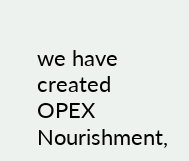we have created OPEX Nourishment,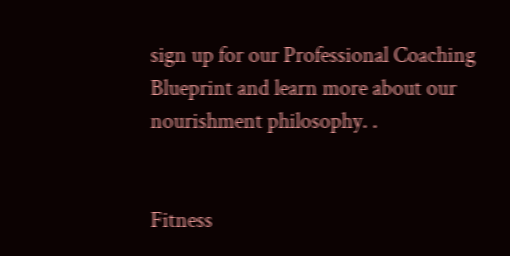sign up for our Professional Coaching Blueprint and learn more about our nourishment philosophy. .


Fitness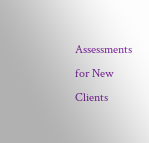Assessments for New Clients